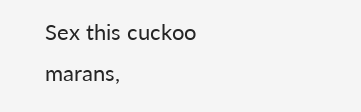Sex this cuckoo marans,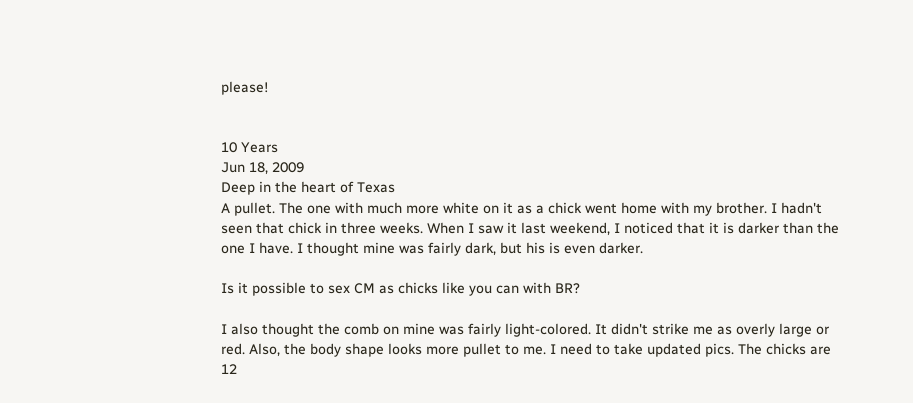please!


10 Years
Jun 18, 2009
Deep in the heart of Texas
A pullet. The one with much more white on it as a chick went home with my brother. I hadn't seen that chick in three weeks. When I saw it last weekend, I noticed that it is darker than the one I have. I thought mine was fairly dark, but his is even darker.

Is it possible to sex CM as chicks like you can with BR?

I also thought the comb on mine was fairly light-colored. It didn't strike me as overly large or red. Also, the body shape looks more pullet to me. I need to take updated pics. The chicks are 12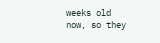weeks old now, so they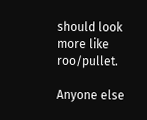should look more like roo/pullet.

Anyone else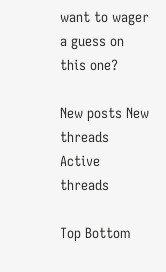want to wager a guess on this one?

New posts New threads Active threads

Top Bottom